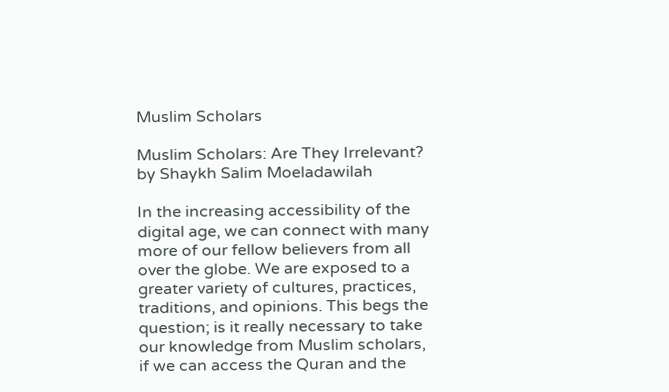Muslim Scholars

Muslim Scholars: Are They Irrelevant? by Shaykh Salim Moeladawilah

In the increasing accessibility of the digital age, we can connect with many more of our fellow believers from all over the globe. We are exposed to a greater variety of cultures, practices, traditions, and opinions. This begs the question; is it really necessary to take our knowledge from Muslim scholars, if we can access the Quran and the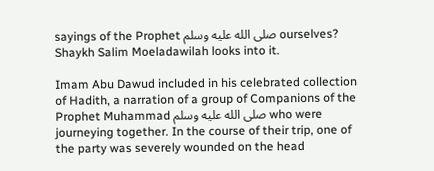sayings of the Prophet صلى الله عليه وسلم ourselves? Shaykh Salim Moeladawilah looks into it.

Imam Abu Dawud included in his celebrated collection of Hadith, a narration of a group of Companions of the Prophet Muhammad صلى الله عليه وسلم who were journeying together. In the course of their trip, one of the party was severely wounded on the head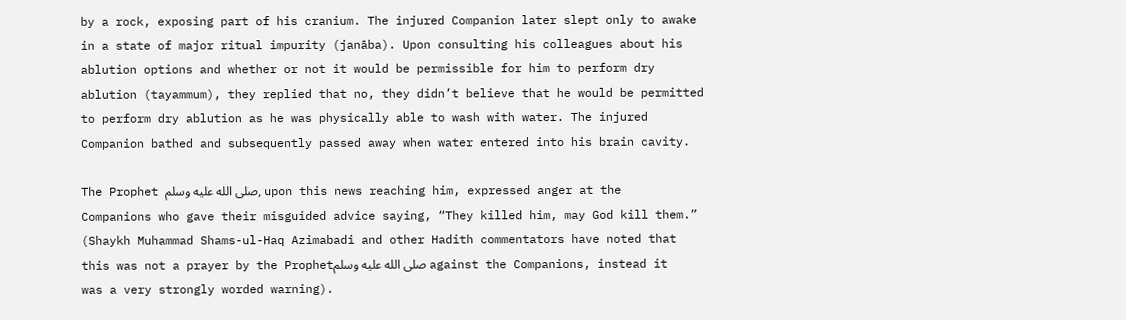by a rock, exposing part of his cranium. The injured Companion later slept only to awake in a state of major ritual impurity (janāba). Upon consulting his colleagues about his ablution options and whether or not it would be permissible for him to perform dry ablution (tayammum), they replied that no, they didn’t believe that he would be permitted to perform dry ablution as he was physically able to wash with water. The injured Companion bathed and subsequently passed away when water entered into his brain cavity.

The Prophet صلى الله عليه وسلم, upon this news reaching him, expressed anger at the Companions who gave their misguided advice saying, “They killed him, may God kill them.” (Shaykh Muhammad Shams-ul-Haq Azimabadi and other Hadith commentators have noted that this was not a prayer by the Prophetصلى الله عليه وسلم against the Companions, instead it was a very strongly worded warning).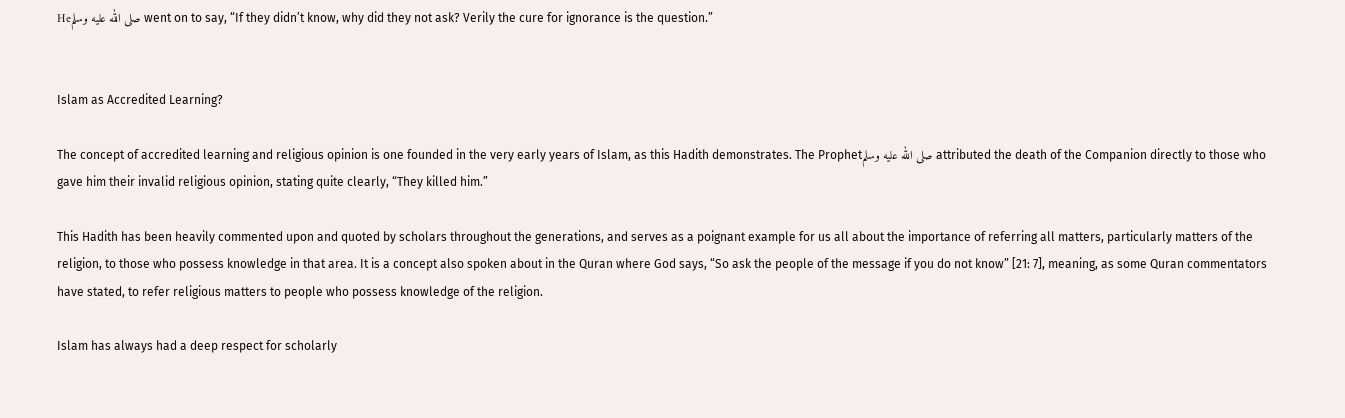Heصلى الله عليه وسلم went on to say, “If they didn’t know, why did they not ask? Verily the cure for ignorance is the question.”


Islam as Accredited Learning?

The concept of accredited learning and religious opinion is one founded in the very early years of Islam, as this Hadith demonstrates. The Prophetصلى الله عليه وسلم attributed the death of the Companion directly to those who gave him their invalid religious opinion, stating quite clearly, “They killed him.”

This Hadith has been heavily commented upon and quoted by scholars throughout the generations, and serves as a poignant example for us all about the importance of referring all matters, particularly matters of the religion, to those who possess knowledge in that area. It is a concept also spoken about in the Quran where God says, “So ask the people of the message if you do not know” [21: 7], meaning, as some Quran commentators have stated, to refer religious matters to people who possess knowledge of the religion.

Islam has always had a deep respect for scholarly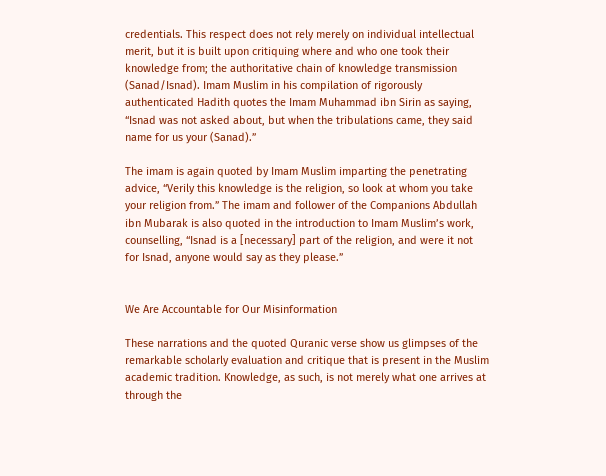credentials. This respect does not rely merely on individual intellectual merit, but it is built upon critiquing where and who one took their knowledge from; the authoritative chain of knowledge transmission (Sanad/Isnad). Imam Muslim in his compilation of rigorously authenticated Hadith quotes the Imam Muhammad ibn Sirin as saying, “Isnad was not asked about, but when the tribulations came, they said name for us your (Sanad).”

The imam is again quoted by Imam Muslim imparting the penetrating advice, “Verily this knowledge is the religion, so look at whom you take your religion from.” The imam and follower of the Companions Abdullah ibn Mubarak is also quoted in the introduction to Imam Muslim’s work, counselling, “Isnad is a [necessary] part of the religion, and were it not for Isnad, anyone would say as they please.”


We Are Accountable for Our Misinformation

These narrations and the quoted Quranic verse show us glimpses of the remarkable scholarly evaluation and critique that is present in the Muslim academic tradition. Knowledge, as such, is not merely what one arrives at through the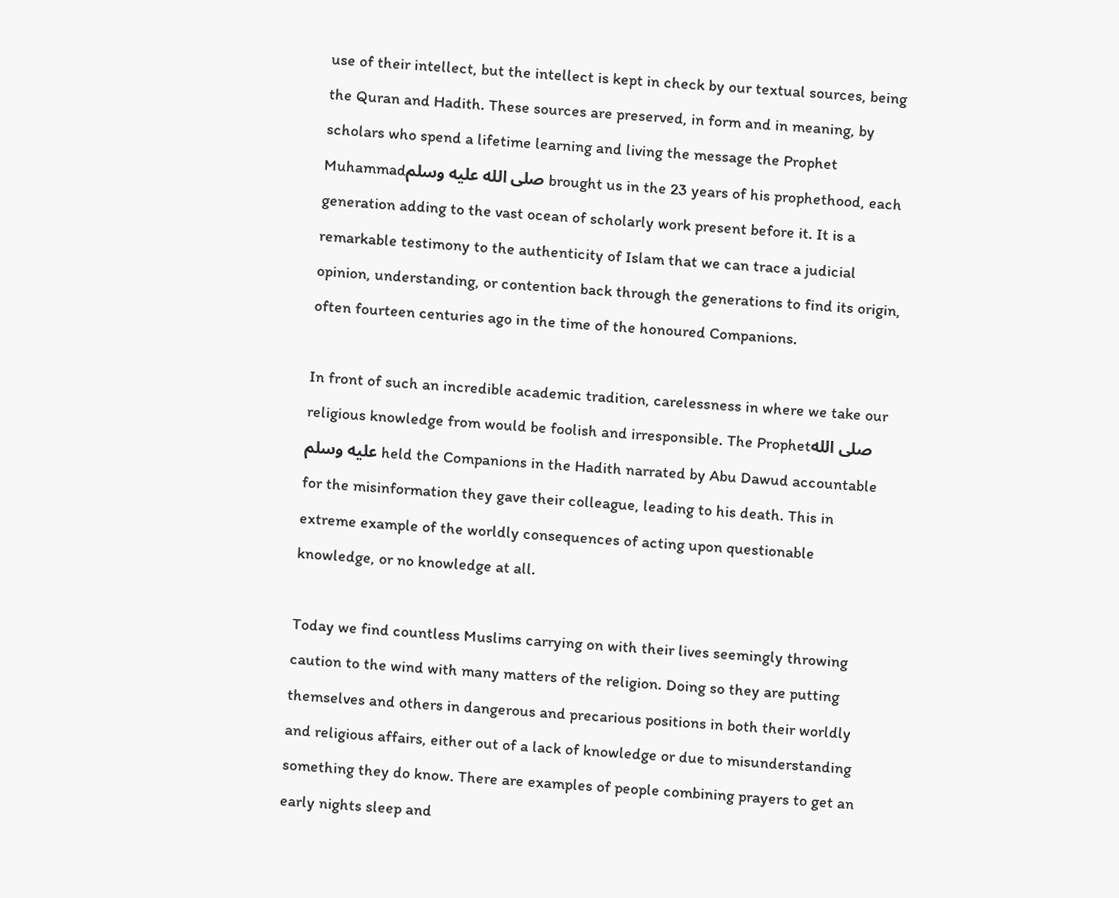use of their intellect, but the intellect is kept in check by our textual sources, being the Quran and Hadith. These sources are preserved, in form and in meaning, by scholars who spend a lifetime learning and living the message the Prophet Muhammadصلى الله عليه وسلم brought us in the 23 years of his prophethood, each generation adding to the vast ocean of scholarly work present before it. It is a remarkable testimony to the authenticity of Islam that we can trace a judicial opinion, understanding, or contention back through the generations to find its origin, often fourteen centuries ago in the time of the honoured Companions.

In front of such an incredible academic tradition, carelessness in where we take our religious knowledge from would be foolish and irresponsible. The Prophetصلى الله عليه وسلم held the Companions in the Hadith narrated by Abu Dawud accountable for the misinformation they gave their colleague, leading to his death. This in extreme example of the worldly consequences of acting upon questionable knowledge, or no knowledge at all.

Today we find countless Muslims carrying on with their lives seemingly throwing caution to the wind with many matters of the religion. Doing so they are putting themselves and others in dangerous and precarious positions in both their worldly and religious affairs, either out of a lack of knowledge or due to misunderstanding something they do know. There are examples of people combining prayers to get an early nights sleep and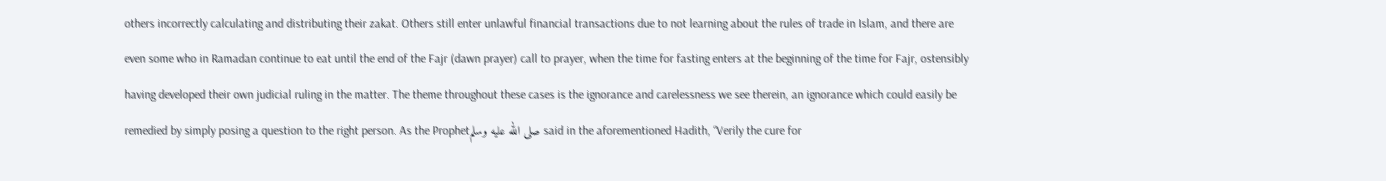others incorrectly calculating and distributing their zakat. Others still enter unlawful financial transactions due to not learning about the rules of trade in Islam, and there are even some who in Ramadan continue to eat until the end of the Fajr (dawn prayer) call to prayer, when the time for fasting enters at the beginning of the time for Fajr, ostensibly having developed their own judicial ruling in the matter. The theme throughout these cases is the ignorance and carelessness we see therein, an ignorance which could easily be remedied by simply posing a question to the right person. As the Prophetصلى الله عليه وسلم said in the aforementioned Hadith, “Verily the cure for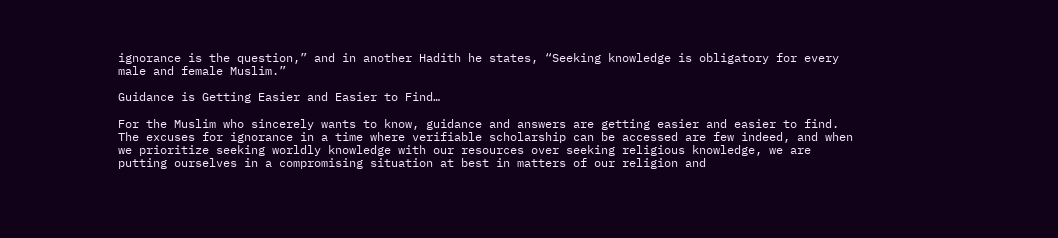ignorance is the question,” and in another Hadith he states, “Seeking knowledge is obligatory for every male and female Muslim.”

Guidance is Getting Easier and Easier to Find…

For the Muslim who sincerely wants to know, guidance and answers are getting easier and easier to find. The excuses for ignorance in a time where verifiable scholarship can be accessed are few indeed, and when we prioritize seeking worldly knowledge with our resources over seeking religious knowledge, we are putting ourselves in a compromising situation at best in matters of our religion and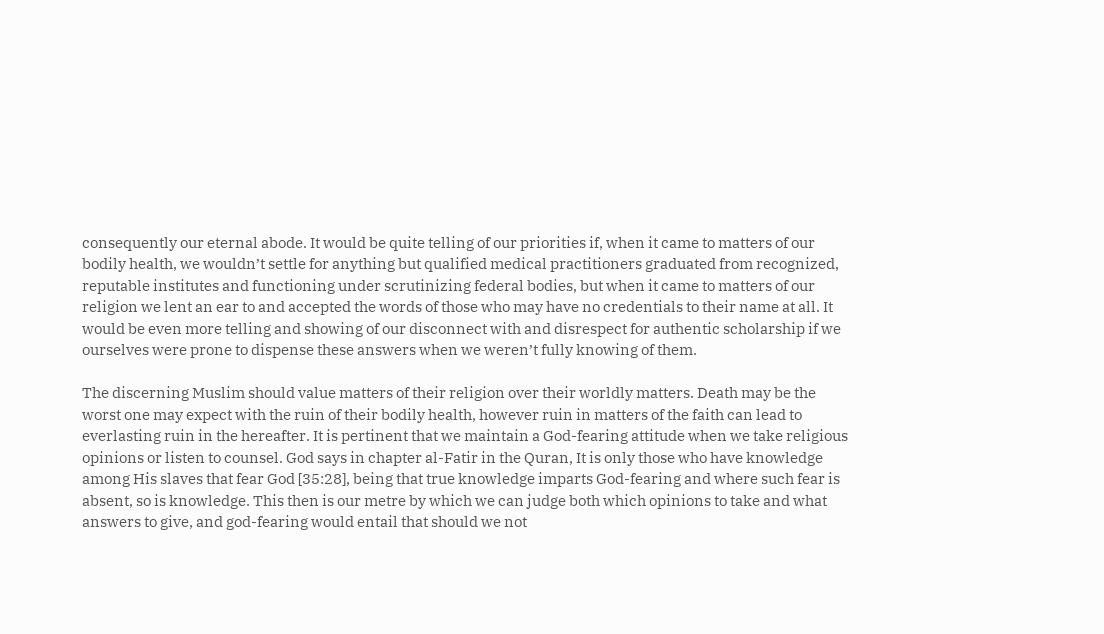consequently our eternal abode. It would be quite telling of our priorities if, when it came to matters of our bodily health, we wouldn’t settle for anything but qualified medical practitioners graduated from recognized, reputable institutes and functioning under scrutinizing federal bodies, but when it came to matters of our religion we lent an ear to and accepted the words of those who may have no credentials to their name at all. It would be even more telling and showing of our disconnect with and disrespect for authentic scholarship if we ourselves were prone to dispense these answers when we weren’t fully knowing of them.

The discerning Muslim should value matters of their religion over their worldly matters. Death may be the worst one may expect with the ruin of their bodily health, however ruin in matters of the faith can lead to everlasting ruin in the hereafter. It is pertinent that we maintain a God-fearing attitude when we take religious opinions or listen to counsel. God says in chapter al-Fatir in the Quran, It is only those who have knowledge among His slaves that fear God [35:28], being that true knowledge imparts God-fearing and where such fear is absent, so is knowledge. This then is our metre by which we can judge both which opinions to take and what answers to give, and god-fearing would entail that should we not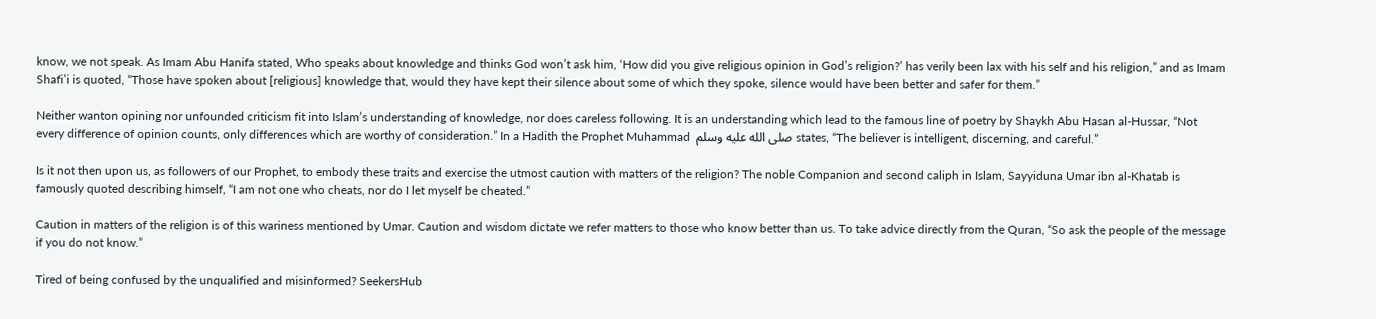know, we not speak. As Imam Abu Hanifa stated, Who speaks about knowledge and thinks God won’t ask him, ‘How did you give religious opinion in God’s religion?’ has verily been lax with his self and his religion,” and as Imam Shafi’i is quoted, “Those have spoken about [religious] knowledge that, would they have kept their silence about some of which they spoke, silence would have been better and safer for them.”

Neither wanton opining nor unfounded criticism fit into Islam’s understanding of knowledge, nor does careless following. It is an understanding which lead to the famous line of poetry by Shaykh Abu Hasan al-Hussar, “Not every difference of opinion counts, only differences which are worthy of consideration.” In a Hadith the Prophet Muhammad  صلى الله عليه وسلم states, “The believer is intelligent, discerning, and careful.”

Is it not then upon us, as followers of our Prophet, to embody these traits and exercise the utmost caution with matters of the religion? The noble Companion and second caliph in Islam, Sayyiduna Umar ibn al-Khatab is famously quoted describing himself, “I am not one who cheats, nor do I let myself be cheated.”

Caution in matters of the religion is of this wariness mentioned by Umar. Caution and wisdom dictate we refer matters to those who know better than us. To take advice directly from the Quran, “So ask the people of the message if you do not know.”

Tired of being confused by the unqualified and misinformed? SeekersHub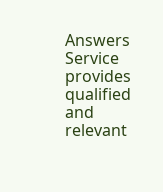Answers Service provides qualified and relevant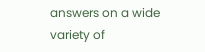answers on a wide variety of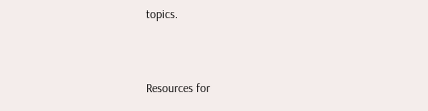topics.


Resources for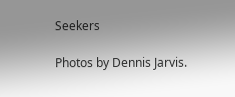Seekers

Photos by Dennis Jarvis.